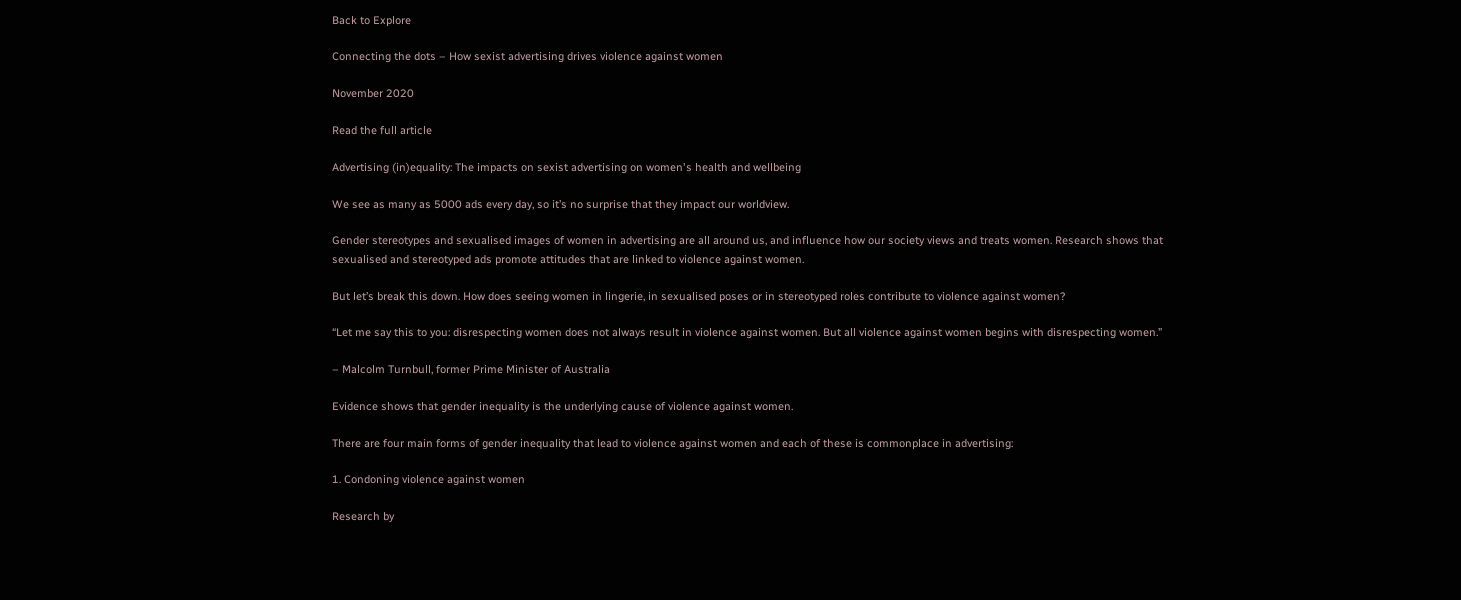Back to Explore

Connecting the dots – How sexist advertising drives violence against women

November 2020

Read the full article

Advertising (in)equality: The impacts on sexist advertising on women's health and wellbeing

We see as many as 5000 ads every day, so it’s no surprise that they impact our worldview.

Gender stereotypes and sexualised images of women in advertising are all around us, and influence how our society views and treats women. Research shows that sexualised and stereotyped ads promote attitudes that are linked to violence against women.

But let’s break this down. How does seeing women in lingerie, in sexualised poses or in stereotyped roles contribute to violence against women?

“Let me say this to you: disrespecting women does not always result in violence against women. But all violence against women begins with disrespecting women.”

– Malcolm Turnbull, former Prime Minister of Australia

Evidence shows that gender inequality is the underlying cause of violence against women.

There are four main forms of gender inequality that lead to violence against women and each of these is commonplace in advertising:

1. Condoning violence against women

Research by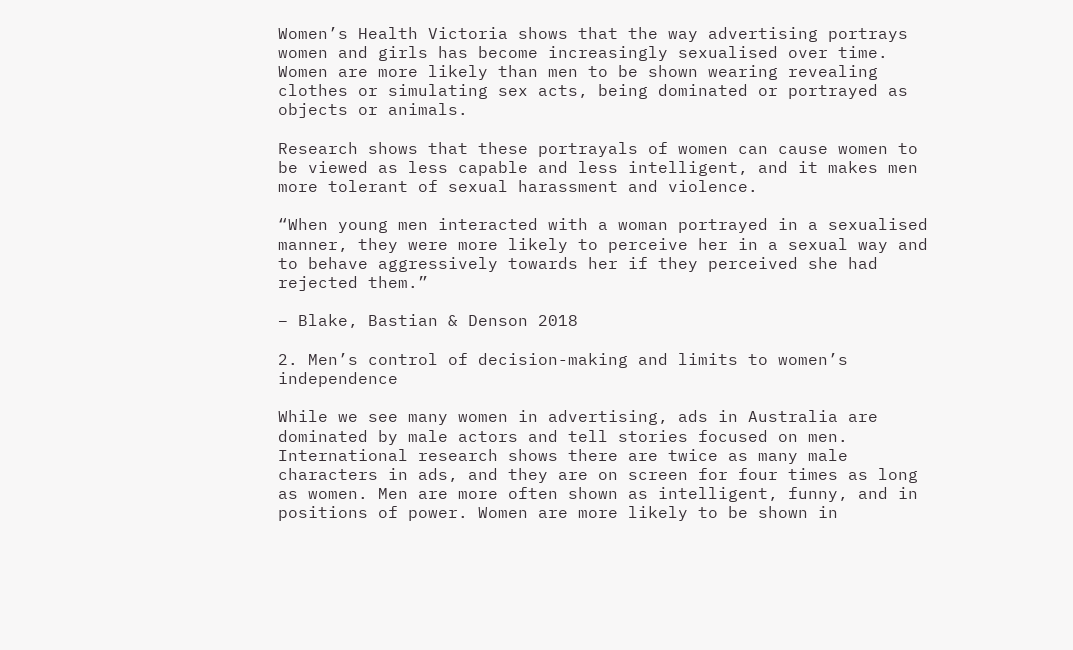Women’s Health Victoria shows that the way advertising portrays women and girls has become increasingly sexualised over time. Women are more likely than men to be shown wearing revealing clothes or simulating sex acts, being dominated or portrayed as objects or animals.

Research shows that these portrayals of women can cause women to be viewed as less capable and less intelligent, and it makes men more tolerant of sexual harassment and violence.

“When young men interacted with a woman portrayed in a sexualised manner, they were more likely to perceive her in a sexual way and to behave aggressively towards her if they perceived she had rejected them.”

– Blake, Bastian & Denson 2018

2. Men’s control of decision-making and limits to women’s independence

While we see many women in advertising, ads in Australia are dominated by male actors and tell stories focused on men. International research shows there are twice as many male characters in ads, and they are on screen for four times as long as women. Men are more often shown as intelligent, funny, and in positions of power. Women are more likely to be shown in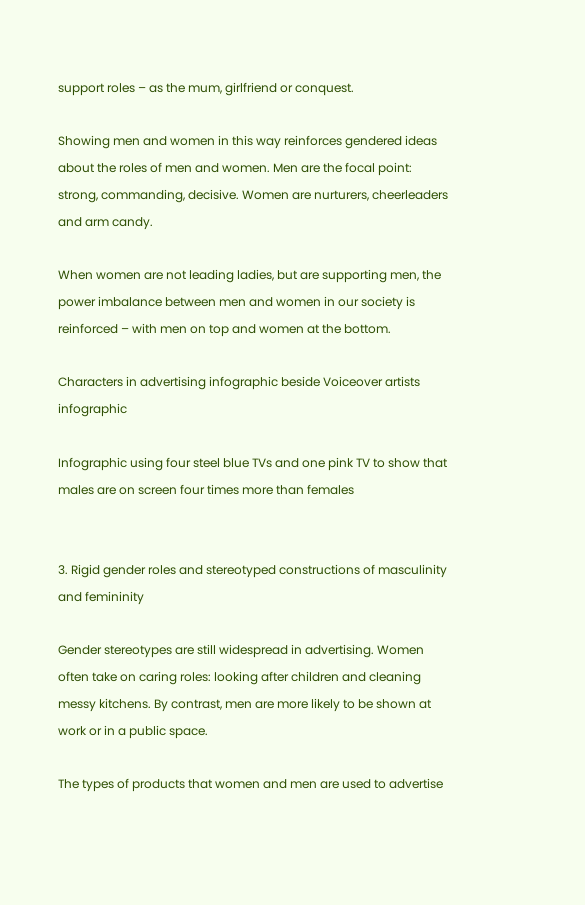support roles – as the mum, girlfriend or conquest.

Showing men and women in this way reinforces gendered ideas about the roles of men and women. Men are the focal point: strong, commanding, decisive. Women are nurturers, cheerleaders and arm candy.

When women are not leading ladies, but are supporting men, the power imbalance between men and women in our society is reinforced – with men on top and women at the bottom.

Characters in advertising infographic beside Voiceover artists infographic

Infographic using four steel blue TVs and one pink TV to show that males are on screen four times more than females


3. Rigid gender roles and stereotyped constructions of masculinity and femininity

Gender stereotypes are still widespread in advertising. Women often take on caring roles: looking after children and cleaning messy kitchens. By contrast, men are more likely to be shown at work or in a public space.

The types of products that women and men are used to advertise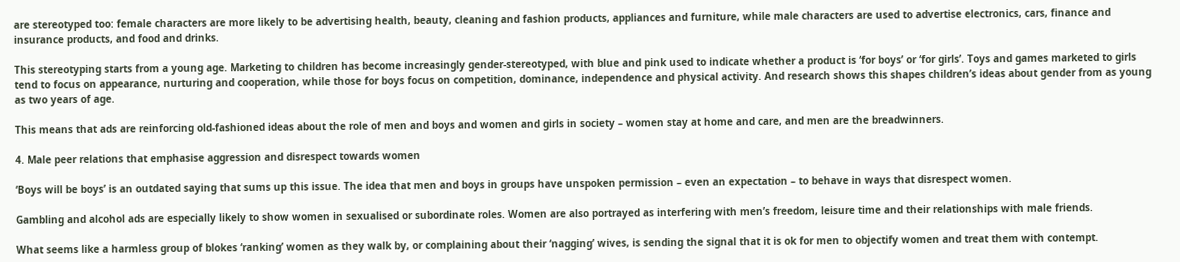are stereotyped too: female characters are more likely to be advertising health, beauty, cleaning and fashion products, appliances and furniture, while male characters are used to advertise electronics, cars, finance and insurance products, and food and drinks.

This stereotyping starts from a young age. Marketing to children has become increasingly gender-stereotyped, with blue and pink used to indicate whether a product is ‘for boys’ or ‘for girls’. Toys and games marketed to girls tend to focus on appearance, nurturing and cooperation, while those for boys focus on competition, dominance, independence and physical activity. And research shows this shapes children’s ideas about gender from as young as two years of age.

This means that ads are reinforcing old-fashioned ideas about the role of men and boys and women and girls in society – women stay at home and care, and men are the breadwinners.

4. Male peer relations that emphasise aggression and disrespect towards women

‘Boys will be boys’ is an outdated saying that sums up this issue. The idea that men and boys in groups have unspoken permission – even an expectation – to behave in ways that disrespect women.

Gambling and alcohol ads are especially likely to show women in sexualised or subordinate roles. Women are also portrayed as interfering with men’s freedom, leisure time and their relationships with male friends.

What seems like a harmless group of blokes ‘ranking’ women as they walk by, or complaining about their ‘nagging’ wives, is sending the signal that it is ok for men to objectify women and treat them with contempt.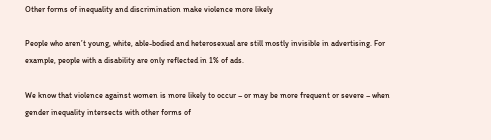Other forms of inequality and discrimination make violence more likely

People who aren’t young, white, able-bodied and heterosexual are still mostly invisible in advertising. For example, people with a disability are only reflected in 1% of ads.

We know that violence against women is more likely to occur – or may be more frequent or severe – when gender inequality intersects with other forms of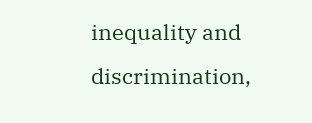inequality and discrimination,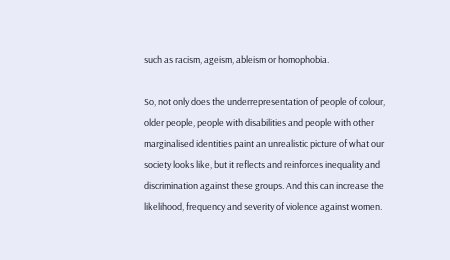such as racism, ageism, ableism or homophobia.

So, not only does the underrepresentation of people of colour, older people, people with disabilities and people with other marginalised identities paint an unrealistic picture of what our society looks like, but it reflects and reinforces inequality and discrimination against these groups. And this can increase the likelihood, frequency and severity of violence against women.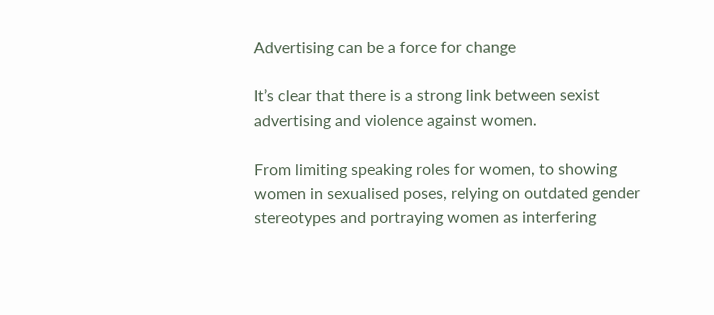Advertising can be a force for change

It’s clear that there is a strong link between sexist advertising and violence against women.

From limiting speaking roles for women, to showing women in sexualised poses, relying on outdated gender stereotypes and portraying women as interfering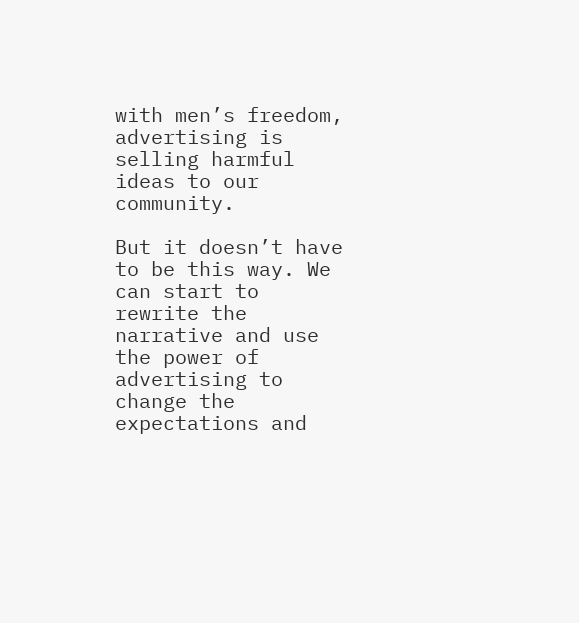with men’s freedom, advertising is selling harmful ideas to our community.

But it doesn’t have to be this way. We can start to rewrite the narrative and use the power of advertising to change the expectations and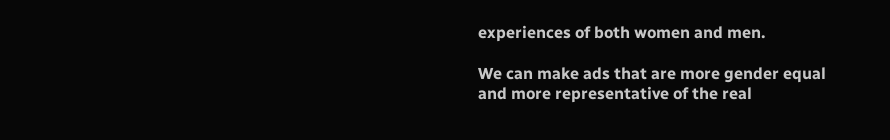experiences of both women and men.

We can make ads that are more gender equal and more representative of the real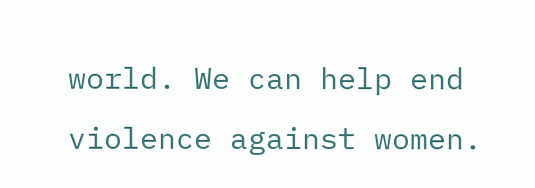world. We can help end violence against women.